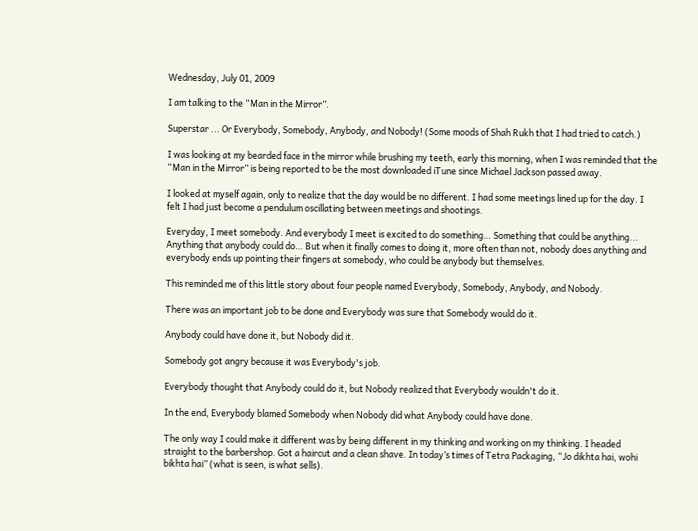Wednesday, July 01, 2009

I am talking to the “Man in the Mirror”.

Superstar ... Or Everybody, Somebody, Anybody, and Nobody! (Some moods of Shah Rukh that I had tried to catch.)

I was looking at my bearded face in the mirror while brushing my teeth, early this morning, when I was reminded that the “Man in the Mirror” is being reported to be the most downloaded iTune since Michael Jackson passed away.

I looked at myself again, only to realize that the day would be no different. I had some meetings lined up for the day. I felt I had just become a pendulum oscillating between meetings and shootings.

Everyday, I meet somebody. And everybody I meet is excited to do something… Something that could be anything... Anything that anybody could do… But when it finally comes to doing it, more often than not, nobody does anything and everybody ends up pointing their fingers at somebody, who could be anybody but themselves.

This reminded me of this little story about four people named Everybody, Somebody, Anybody, and Nobody.

There was an important job to be done and Everybody was sure that Somebody would do it.

Anybody could have done it, but Nobody did it.

Somebody got angry because it was Everybody's job.

Everybody thought that Anybody could do it, but Nobody realized that Everybody wouldn't do it.

In the end, Everybody blamed Somebody when Nobody did what Anybody could have done.

The only way I could make it different was by being different in my thinking and working on my thinking. I headed straight to the barbershop. Got a haircut and a clean shave. In today’s times of Tetra Packaging, “Jo dikhta hai, wohi bikhta hai” (what is seen, is what sells).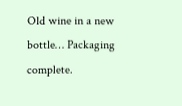Old wine in a new bottle… Packaging complete.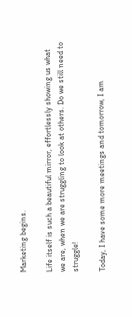Marketing begins.

Life itself is such a beautiful mirror, effortlessly showing us what we are, when we are struggling to look at others. Do we still need to struggle!

Today, I have some more meetings and tomorrow, I am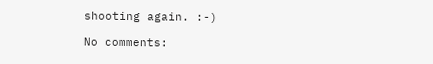shooting again. :-)

No comments: